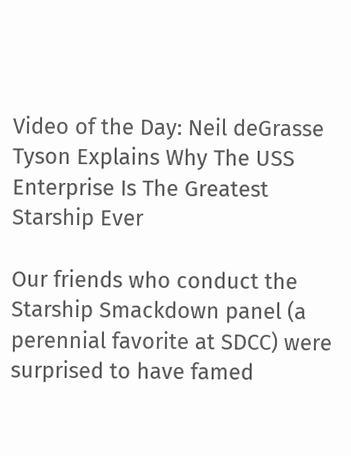Video of the Day: Neil deGrasse Tyson Explains Why The USS Enterprise Is The Greatest Starship Ever

Our friends who conduct the Starship Smackdown panel (a perennial favorite at SDCC) were surprised to have famed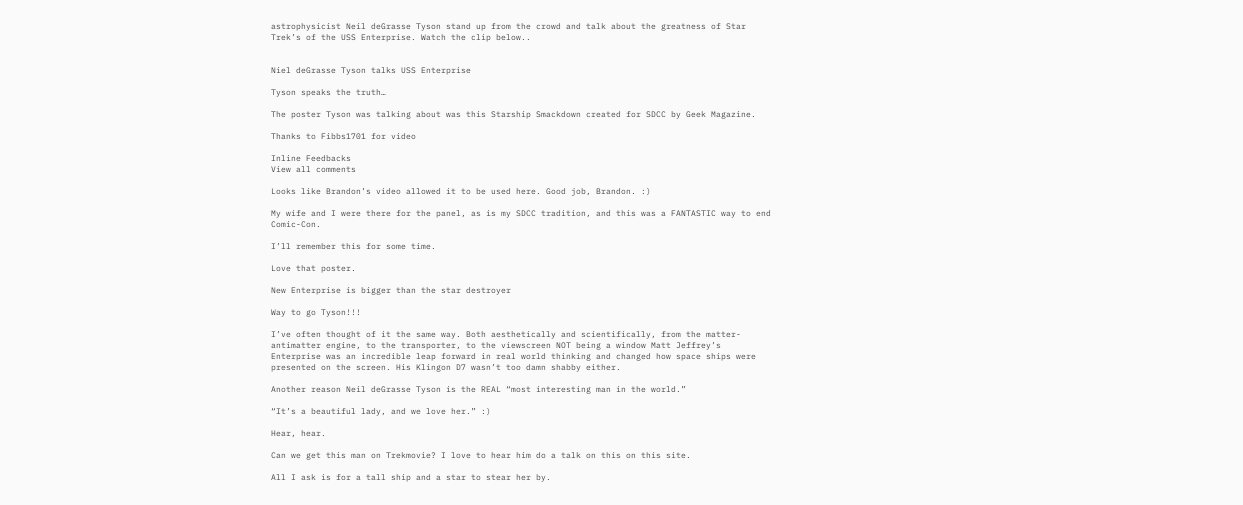astrophysicist Neil deGrasse Tyson stand up from the crowd and talk about the greatness of Star Trek’s of the USS Enterprise. Watch the clip below..


Niel deGrasse Tyson talks USS Enterprise

Tyson speaks the truth…

The poster Tyson was talking about was this Starship Smackdown created for SDCC by Geek Magazine.

Thanks to Fibbs1701 for video

Inline Feedbacks
View all comments

Looks like Brandon’s video allowed it to be used here. Good job, Brandon. :)

My wife and I were there for the panel, as is my SDCC tradition, and this was a FANTASTIC way to end Comic-Con.

I’ll remember this for some time.

Love that poster.

New Enterprise is bigger than the star destroyer

Way to go Tyson!!!

I’ve often thought of it the same way. Both aesthetically and scientifically, from the matter-antimatter engine, to the transporter, to the viewscreen NOT being a window Matt Jeffrey’s Enterprise was an incredible leap forward in real world thinking and changed how space ships were presented on the screen. His Klingon D7 wasn’t too damn shabby either.

Another reason Neil deGrasse Tyson is the REAL “most interesting man in the world.”

“It’s a beautiful lady, and we love her.” :)

Hear, hear.

Can we get this man on Trekmovie? I love to hear him do a talk on this on this site.

All I ask is for a tall ship and a star to stear her by.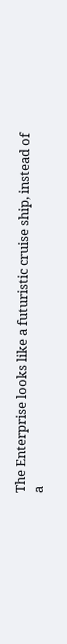The Enterprise looks like a futuristic cruise ship, instead of a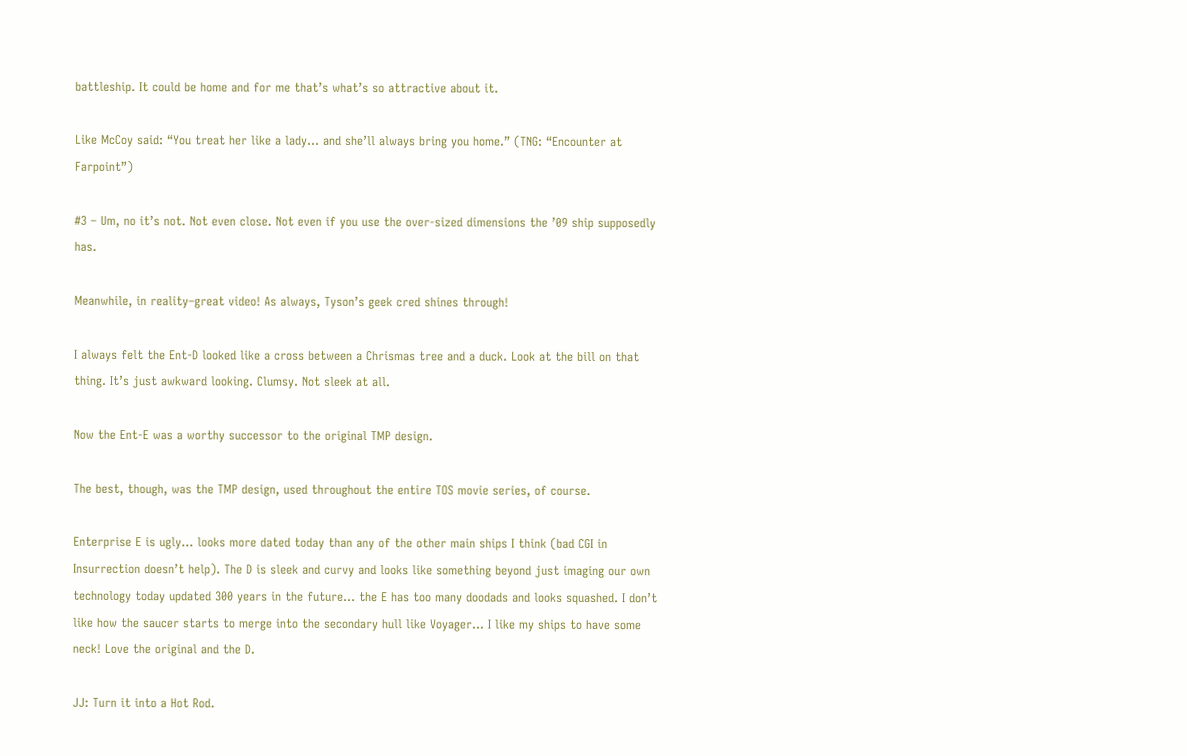battleship. It could be home and for me that’s what’s so attractive about it.

Like McCoy said: “You treat her like a lady… and she’ll always bring you home.” (TNG: “Encounter at Farpoint”)

#3 – Um, no it’s not. Not even close. Not even if you use the over-sized dimensions the ’09 ship supposedly has.

Meanwhile, in reality–great video! As always, Tyson’s geek cred shines through!

I always felt the Ent-D looked like a cross between a Chrismas tree and a duck. Look at the bill on that thing. It’s just awkward looking. Clumsy. Not sleek at all.

Now the Ent-E was a worthy successor to the original TMP design.

The best, though, was the TMP design, used throughout the entire TOS movie series, of course.

Enterprise E is ugly… looks more dated today than any of the other main ships I think (bad CGI in Insurrection doesn’t help). The D is sleek and curvy and looks like something beyond just imaging our own technology today updated 300 years in the future… the E has too many doodads and looks squashed. I don’t like how the saucer starts to merge into the secondary hull like Voyager… I like my ships to have some neck! Love the original and the D.

JJ: Turn it into a Hot Rod.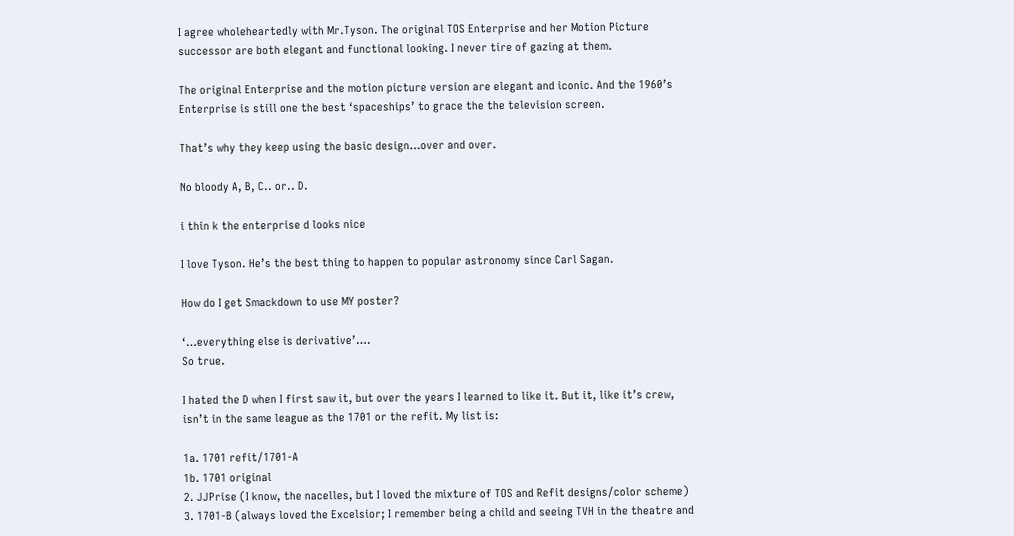I agree wholeheartedly with Mr.Tyson. The original TOS Enterprise and her Motion Picture successor are both elegant and functional looking. I never tire of gazing at them.

The original Enterprise and the motion picture version are elegant and iconic. And the 1960’s Enterprise is still one the best ‘spaceships’ to grace the the television screen.

That’s why they keep using the basic design…over and over.

No bloody A, B, C.. or.. D.

i thin k the enterprise d looks nice

I love Tyson. He’s the best thing to happen to popular astronomy since Carl Sagan.

How do I get Smackdown to use MY poster?

‘…everything else is derivative’….
So true.

I hated the D when I first saw it, but over the years I learned to like it. But it, like it’s crew, isn’t in the same league as the 1701 or the refit. My list is:

1a. 1701 refit/1701-A
1b. 1701 original
2. JJPrise (I know, the nacelles, but I loved the mixture of TOS and Refit designs/color scheme)
3. 1701-B (always loved the Excelsior; I remember being a child and seeing TVH in the theatre and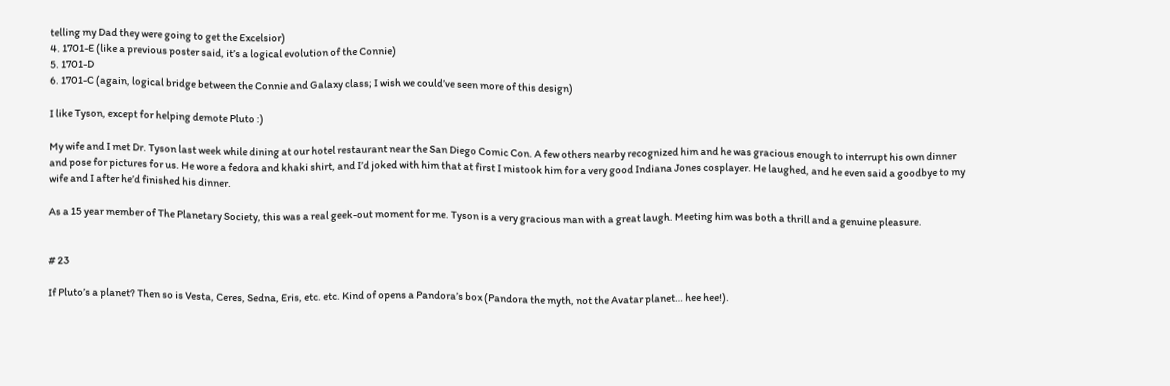telling my Dad they were going to get the Excelsior)
4. 1701-E (like a previous poster said, it’s a logical evolution of the Connie)
5. 1701-D
6. 1701-C (again, logical bridge between the Connie and Galaxy class; I wish we could’ve seen more of this design)

I like Tyson, except for helping demote Pluto :)

My wife and I met Dr. Tyson last week while dining at our hotel restaurant near the San Diego Comic Con. A few others nearby recognized him and he was gracious enough to interrupt his own dinner and pose for pictures for us. He wore a fedora and khaki shirt, and I’d joked with him that at first I mistook him for a very good Indiana Jones cosplayer. He laughed, and he even said a goodbye to my wife and I after he’d finished his dinner.

As a 15 year member of The Planetary Society, this was a real geek-out moment for me. Tyson is a very gracious man with a great laugh. Meeting him was both a thrill and a genuine pleasure.


# 23

If Pluto’s a planet? Then so is Vesta, Ceres, Sedna, Eris, etc. etc. Kind of opens a Pandora’s box (Pandora the myth, not the Avatar planet… hee hee!).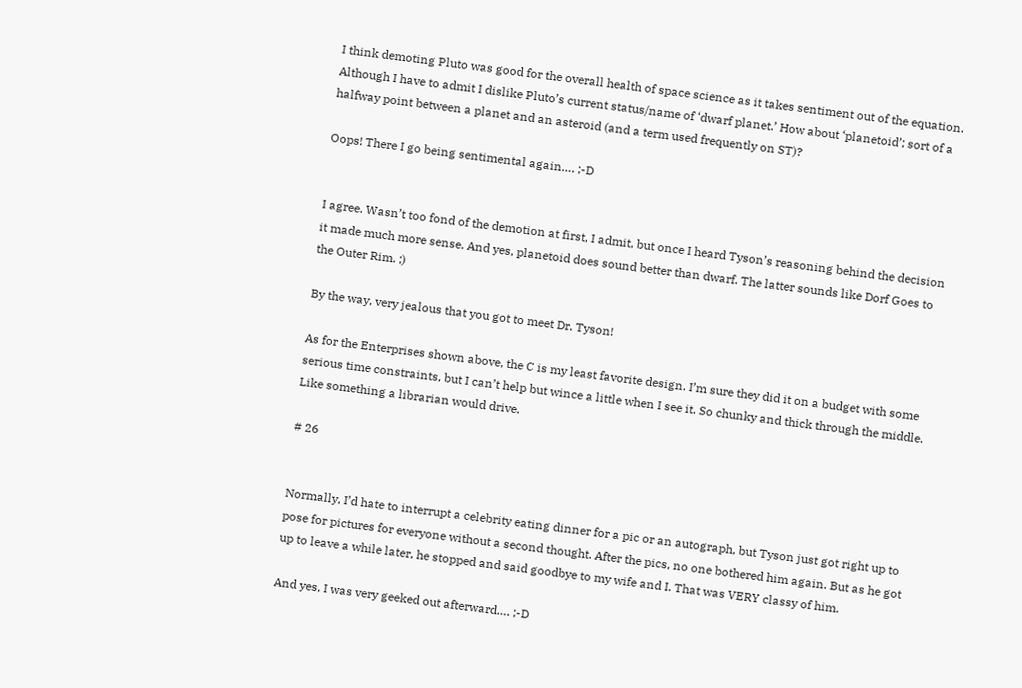I think demoting Pluto was good for the overall health of space science as it takes sentiment out of the equation. Although I have to admit I dislike Pluto’s current status/name of ‘dwarf planet.’ How about ‘planetoid’; sort of a halfway point between a planet and an asteroid (and a term used frequently on ST)?

Oops! There I go being sentimental again…. ;-D


I agree. Wasn’t too fond of the demotion at first, I admit, but once I heard Tyson’s reasoning behind the decision it made much more sense. And yes, planetoid does sound better than dwarf. The latter sounds like Dorf Goes to the Outer Rim. ;)

By the way, very jealous that you got to meet Dr. Tyson!

As for the Enterprises shown above, the C is my least favorite design. I’m sure they did it on a budget with some serious time constraints, but I can’t help but wince a little when I see it. So chunky and thick through the middle. Like something a librarian would drive.

# 26


Normally, I’d hate to interrupt a celebrity eating dinner for a pic or an autograph, but Tyson just got right up to pose for pictures for everyone without a second thought. After the pics, no one bothered him again. But as he got up to leave a while later, he stopped and said goodbye to my wife and I. That was VERY classy of him.

And yes, I was very geeked out afterward…. ;-D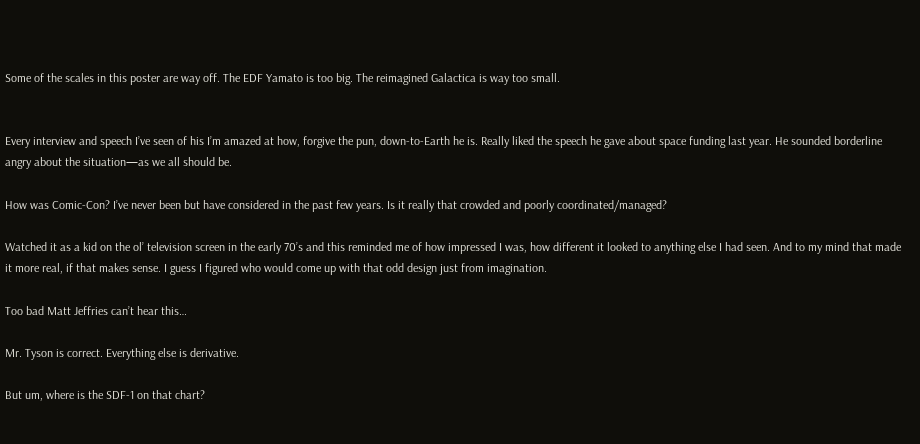Some of the scales in this poster are way off. The EDF Yamato is too big. The reimagined Galactica is way too small.


Every interview and speech I’ve seen of his I’m amazed at how, forgive the pun, down-to-Earth he is. Really liked the speech he gave about space funding last year. He sounded borderline angry about the situation—as we all should be.

How was Comic-Con? I’ve never been but have considered in the past few years. Is it really that crowded and poorly coordinated/managed?

Watched it as a kid on the ol’ television screen in the early 70’s and this reminded me of how impressed I was, how different it looked to anything else I had seen. And to my mind that made it more real, if that makes sense. I guess I figured who would come up with that odd design just from imagination.

Too bad Matt Jeffries can’t hear this…

Mr. Tyson is correct. Everything else is derivative.

But um, where is the SDF-1 on that chart?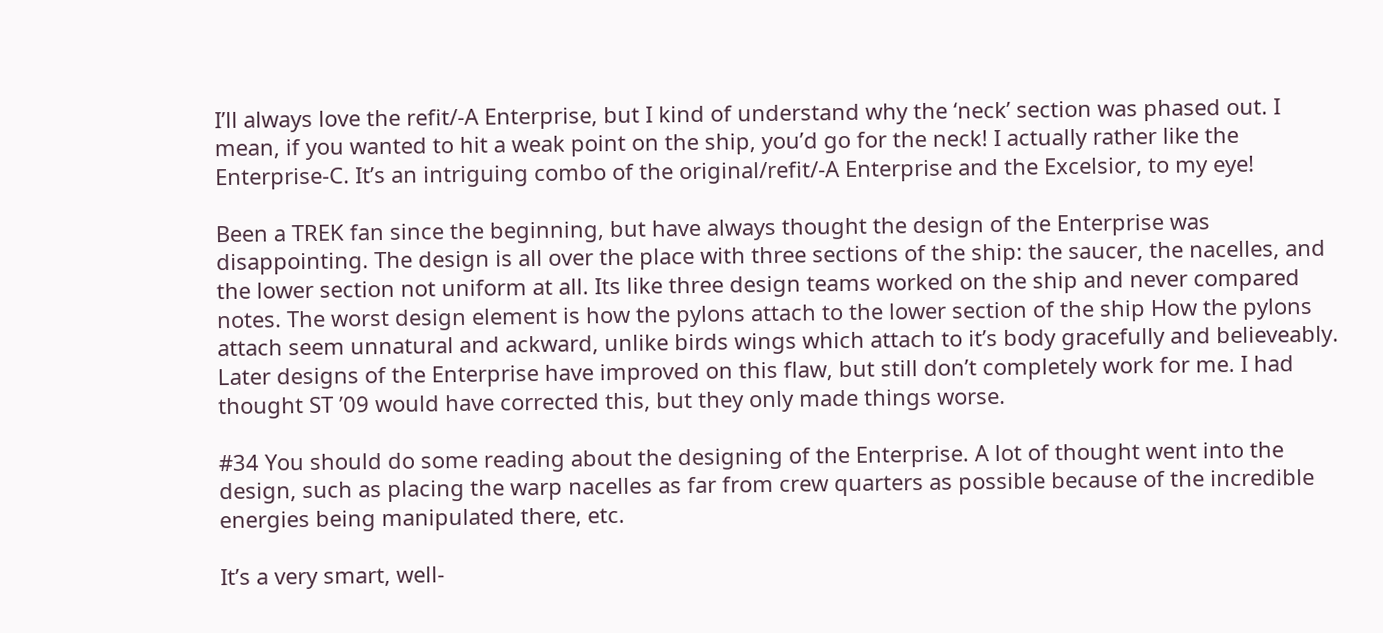I’ll always love the refit/-A Enterprise, but I kind of understand why the ‘neck’ section was phased out. I mean, if you wanted to hit a weak point on the ship, you’d go for the neck! I actually rather like the Enterprise-C. It’s an intriguing combo of the original/refit/-A Enterprise and the Excelsior, to my eye!

Been a TREK fan since the beginning, but have always thought the design of the Enterprise was disappointing. The design is all over the place with three sections of the ship: the saucer, the nacelles, and the lower section not uniform at all. Its like three design teams worked on the ship and never compared notes. The worst design element is how the pylons attach to the lower section of the ship How the pylons attach seem unnatural and ackward, unlike birds wings which attach to it’s body gracefully and believeably. Later designs of the Enterprise have improved on this flaw, but still don’t completely work for me. I had thought ST ’09 would have corrected this, but they only made things worse.

#34 You should do some reading about the designing of the Enterprise. A lot of thought went into the design, such as placing the warp nacelles as far from crew quarters as possible because of the incredible energies being manipulated there, etc.

It’s a very smart, well-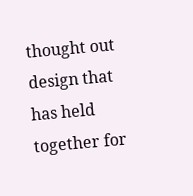thought out design that has held together for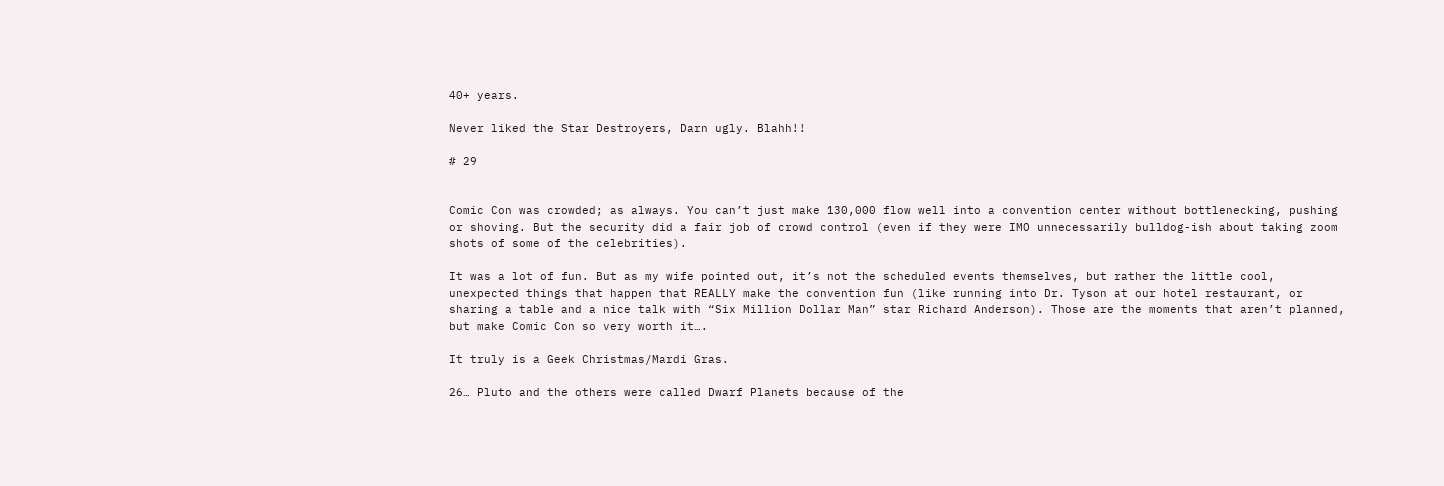40+ years.

Never liked the Star Destroyers, Darn ugly. Blahh!!

# 29


Comic Con was crowded; as always. You can’t just make 130,000 flow well into a convention center without bottlenecking, pushing or shoving. But the security did a fair job of crowd control (even if they were IMO unnecessarily bulldog-ish about taking zoom shots of some of the celebrities).

It was a lot of fun. But as my wife pointed out, it’s not the scheduled events themselves, but rather the little cool, unexpected things that happen that REALLY make the convention fun (like running into Dr. Tyson at our hotel restaurant, or sharing a table and a nice talk with “Six Million Dollar Man” star Richard Anderson). Those are the moments that aren’t planned, but make Comic Con so very worth it….

It truly is a Geek Christmas/Mardi Gras.

26… Pluto and the others were called Dwarf Planets because of the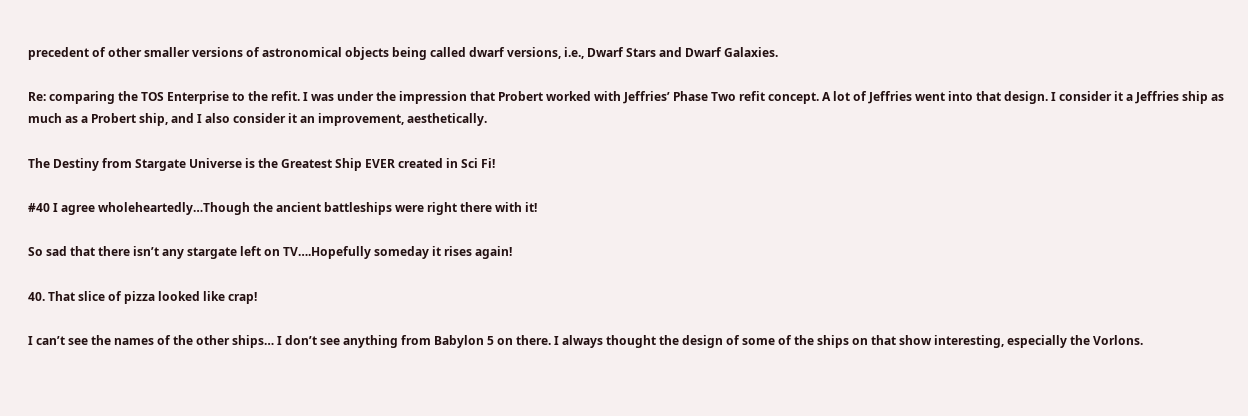precedent of other smaller versions of astronomical objects being called dwarf versions, i.e., Dwarf Stars and Dwarf Galaxies.

Re: comparing the TOS Enterprise to the refit. I was under the impression that Probert worked with Jeffries’ Phase Two refit concept. A lot of Jeffries went into that design. I consider it a Jeffries ship as much as a Probert ship, and I also consider it an improvement, aesthetically.

The Destiny from Stargate Universe is the Greatest Ship EVER created in Sci Fi!

#40 I agree wholeheartedly…Though the ancient battleships were right there with it!

So sad that there isn’t any stargate left on TV….Hopefully someday it rises again!

40. That slice of pizza looked like crap!

I can’t see the names of the other ships… I don’t see anything from Babylon 5 on there. I always thought the design of some of the ships on that show interesting, especially the Vorlons.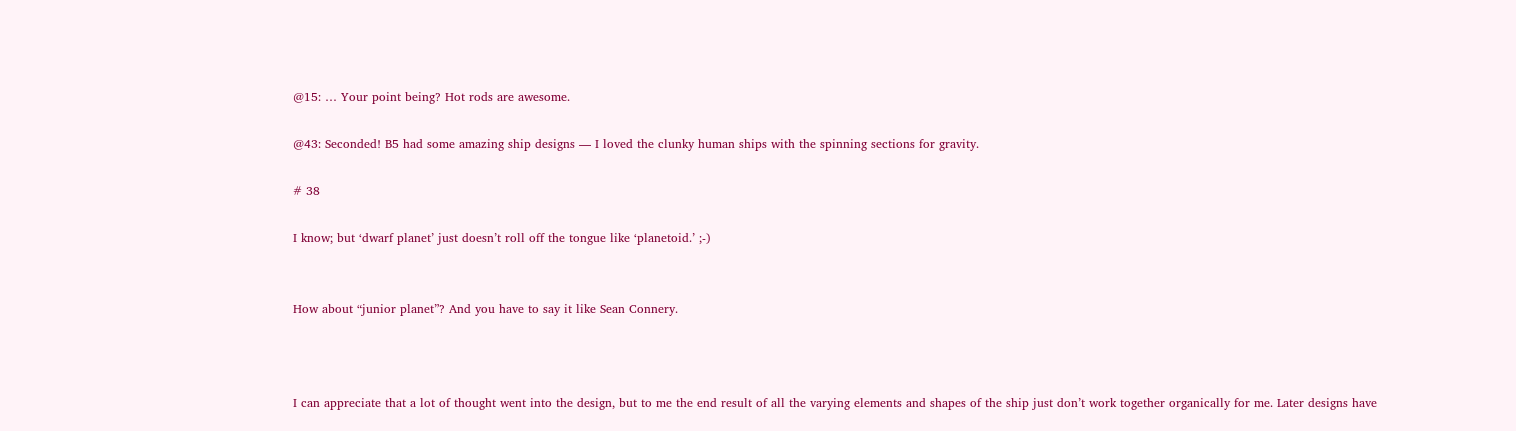@15: … Your point being? Hot rods are awesome.

@43: Seconded! B5 had some amazing ship designs — I loved the clunky human ships with the spinning sections for gravity.

# 38

I know; but ‘dwarf planet’ just doesn’t roll off the tongue like ‘planetoid.’ ;-)


How about “junior planet”? And you have to say it like Sean Connery.



I can appreciate that a lot of thought went into the design, but to me the end result of all the varying elements and shapes of the ship just don’t work together organically for me. Later designs have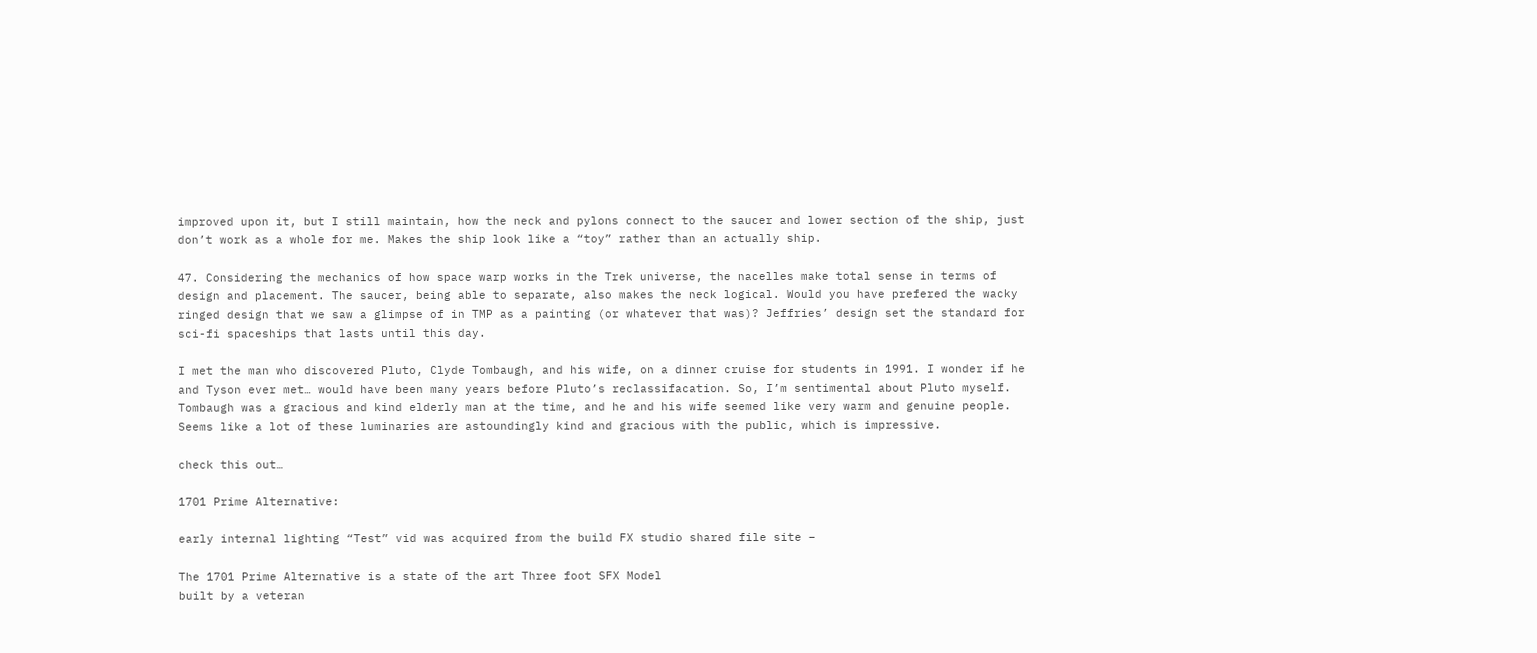improved upon it, but I still maintain, how the neck and pylons connect to the saucer and lower section of the ship, just don’t work as a whole for me. Makes the ship look like a “toy” rather than an actually ship.

47. Considering the mechanics of how space warp works in the Trek universe, the nacelles make total sense in terms of design and placement. The saucer, being able to separate, also makes the neck logical. Would you have prefered the wacky ringed design that we saw a glimpse of in TMP as a painting (or whatever that was)? Jeffries’ design set the standard for sci-fi spaceships that lasts until this day.

I met the man who discovered Pluto, Clyde Tombaugh, and his wife, on a dinner cruise for students in 1991. I wonder if he and Tyson ever met… would have been many years before Pluto’s reclassifacation. So, I’m sentimental about Pluto myself. Tombaugh was a gracious and kind elderly man at the time, and he and his wife seemed like very warm and genuine people. Seems like a lot of these luminaries are astoundingly kind and gracious with the public, which is impressive.

check this out…

1701 Prime Alternative:

early internal lighting “Test” vid was acquired from the build FX studio shared file site –

The 1701 Prime Alternative is a state of the art Three foot SFX Model
built by a veteran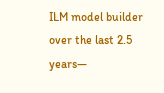ILM model builder over the last 2.5 years—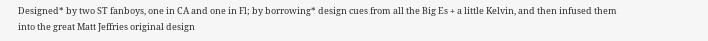Designed* by two ST fanboys, one in CA and one in Fl; by borrowing* design cues from all the Big Es + a little Kelvin, and then infused them into the great Matt Jeffries original design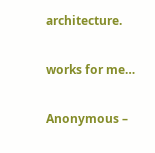architecture.

works for me…

Anonymous –